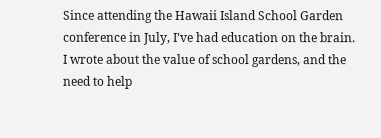Since attending the Hawaii Island School Garden conference in July, I’ve had education on the brain. I wrote about the value of school gardens, and the need to help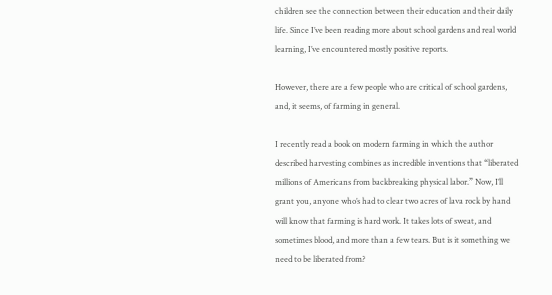children see the connection between their education and their daily life. Since I’ve been reading more about school gardens and real world learning, I’ve encountered mostly positive reports.

However, there are a few people who are critical of school gardens, and, it seems, of farming in general.

I recently read a book on modern farming in which the author described harvesting combines as incredible inventions that “liberated millions of Americans from backbreaking physical labor.” Now, I’ll grant you, anyone who’s had to clear two acres of lava rock by hand will know that farming is hard work. It takes lots of sweat, and sometimes blood, and more than a few tears. But is it something we need to be liberated from?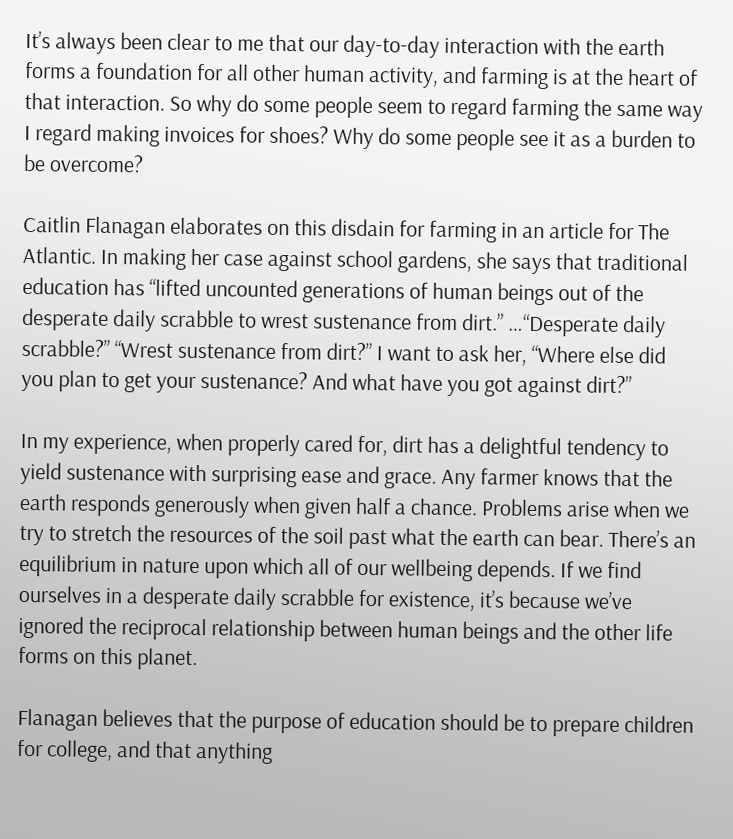It’s always been clear to me that our day-to-day interaction with the earth forms a foundation for all other human activity, and farming is at the heart of that interaction. So why do some people seem to regard farming the same way I regard making invoices for shoes? Why do some people see it as a burden to be overcome?

Caitlin Flanagan elaborates on this disdain for farming in an article for The Atlantic. In making her case against school gardens, she says that traditional education has “lifted uncounted generations of human beings out of the desperate daily scrabble to wrest sustenance from dirt.” …“Desperate daily scrabble?” “Wrest sustenance from dirt?” I want to ask her, “Where else did you plan to get your sustenance? And what have you got against dirt?”

In my experience, when properly cared for, dirt has a delightful tendency to yield sustenance with surprising ease and grace. Any farmer knows that the earth responds generously when given half a chance. Problems arise when we try to stretch the resources of the soil past what the earth can bear. There’s an equilibrium in nature upon which all of our wellbeing depends. If we find ourselves in a desperate daily scrabble for existence, it’s because we’ve ignored the reciprocal relationship between human beings and the other life forms on this planet.

Flanagan believes that the purpose of education should be to prepare children for college, and that anything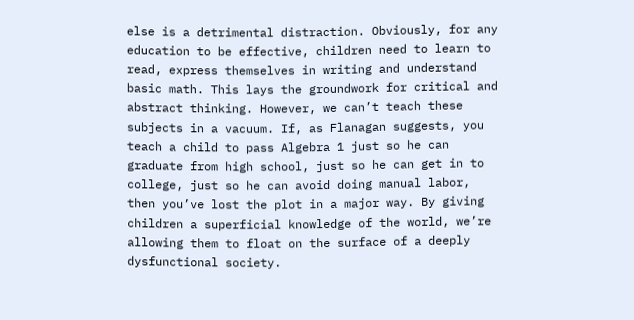else is a detrimental distraction. Obviously, for any education to be effective, children need to learn to read, express themselves in writing and understand basic math. This lays the groundwork for critical and abstract thinking. However, we can’t teach these subjects in a vacuum. If, as Flanagan suggests, you teach a child to pass Algebra 1 just so he can graduate from high school, just so he can get in to college, just so he can avoid doing manual labor, then you’ve lost the plot in a major way. By giving children a superficial knowledge of the world, we’re allowing them to float on the surface of a deeply dysfunctional society.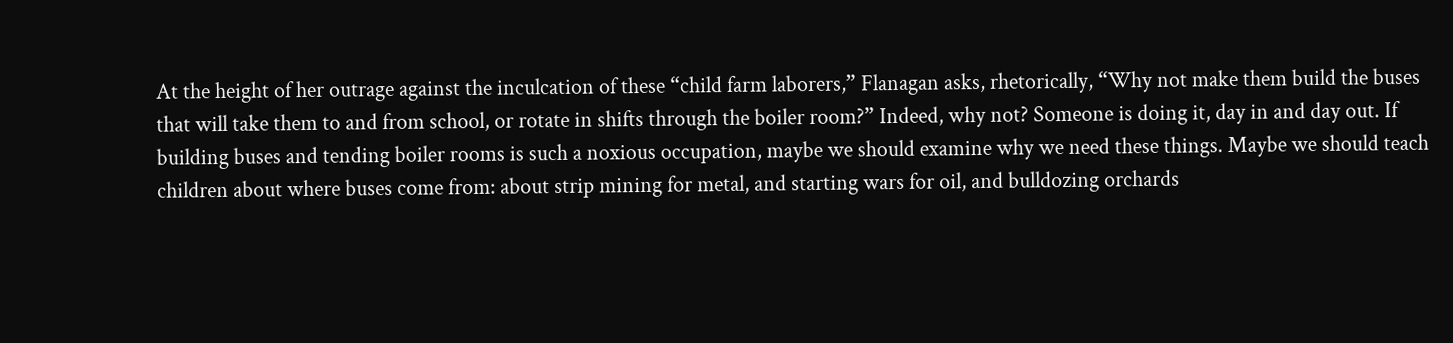At the height of her outrage against the inculcation of these “child farm laborers,” Flanagan asks, rhetorically, “Why not make them build the buses that will take them to and from school, or rotate in shifts through the boiler room?” Indeed, why not? Someone is doing it, day in and day out. If building buses and tending boiler rooms is such a noxious occupation, maybe we should examine why we need these things. Maybe we should teach children about where buses come from: about strip mining for metal, and starting wars for oil, and bulldozing orchards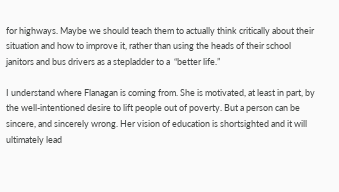for highways. Maybe we should teach them to actually think critically about their situation and how to improve it, rather than using the heads of their school janitors and bus drivers as a stepladder to a  “better life.”

I understand where Flanagan is coming from. She is motivated, at least in part, by the well-intentioned desire to lift people out of poverty. But a person can be sincere, and sincerely wrong. Her vision of education is shortsighted and it will ultimately lead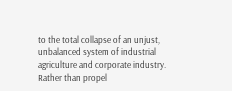to the total collapse of an unjust, unbalanced system of industrial agriculture and corporate industry. Rather than propel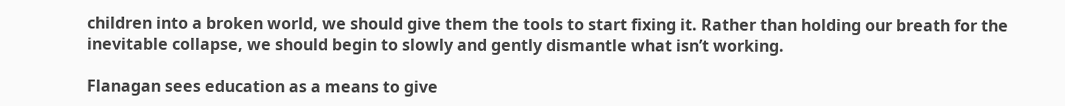children into a broken world, we should give them the tools to start fixing it. Rather than holding our breath for the inevitable collapse, we should begin to slowly and gently dismantle what isn’t working.

Flanagan sees education as a means to give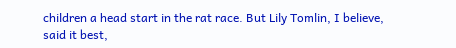children a head start in the rat race. But Lily Tomlin, I believe, said it best,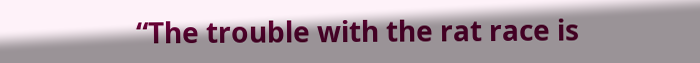“The trouble with the rat race is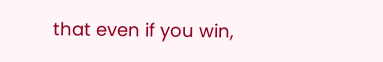that even if you win,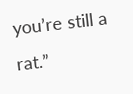you’re still a rat.”